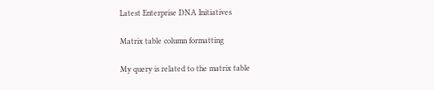Latest Enterprise DNA Initiatives

Matrix table column formatting

My query is related to the matrix table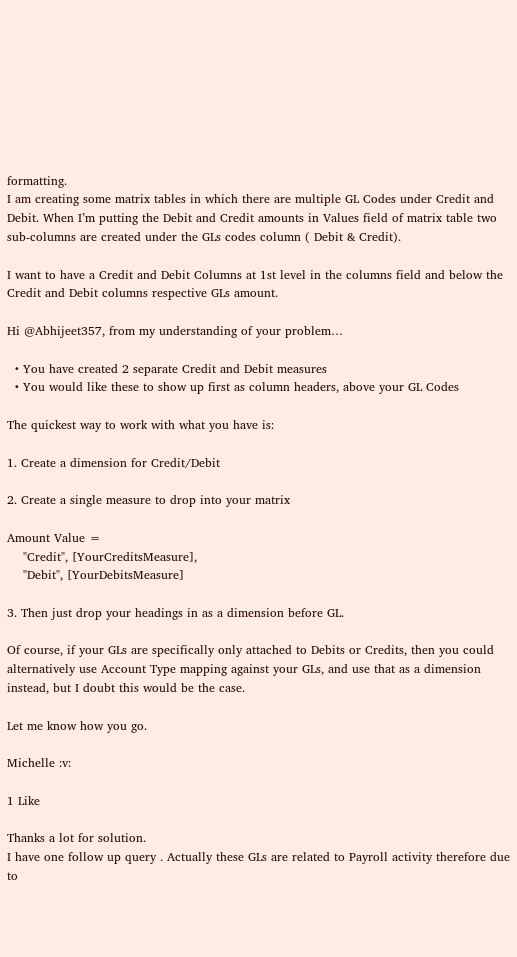formatting.
I am creating some matrix tables in which there are multiple GL Codes under Credit and Debit. When I’m putting the Debit and Credit amounts in Values field of matrix table two sub-columns are created under the GLs codes column ( Debit & Credit).

I want to have a Credit and Debit Columns at 1st level in the columns field and below the Credit and Debit columns respective GLs amount.

Hi @Abhijeet357, from my understanding of your problem…

  • You have created 2 separate Credit and Debit measures
  • You would like these to show up first as column headers, above your GL Codes

The quickest way to work with what you have is:

1. Create a dimension for Credit/Debit

2. Create a single measure to drop into your matrix

Amount Value =
    "Credit", [YourCreditsMeasure],
    "Debit", [YourDebitsMeasure]

3. Then just drop your headings in as a dimension before GL.

Of course, if your GLs are specifically only attached to Debits or Credits, then you could alternatively use Account Type mapping against your GLs, and use that as a dimension instead, but I doubt this would be the case.

Let me know how you go.

Michelle :v:

1 Like

Thanks a lot for solution.
I have one follow up query . Actually these GLs are related to Payroll activity therefore due to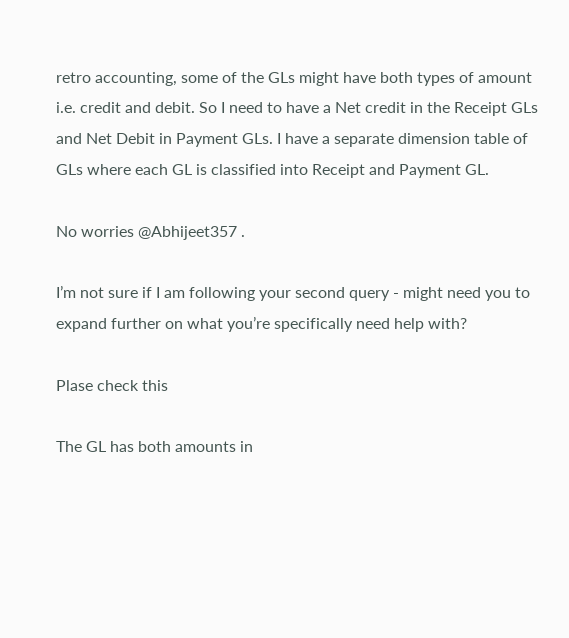retro accounting, some of the GLs might have both types of amount i.e. credit and debit. So I need to have a Net credit in the Receipt GLs and Net Debit in Payment GLs. I have a separate dimension table of GLs where each GL is classified into Receipt and Payment GL.

No worries @Abhijeet357 .

I’m not sure if I am following your second query - might need you to expand further on what you’re specifically need help with?

Plase check this

The GL has both amounts in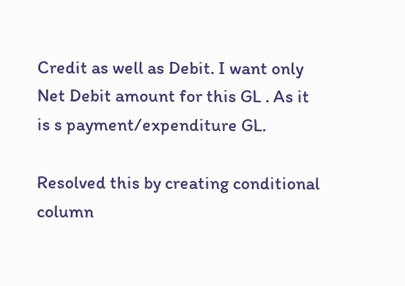Credit as well as Debit. I want only Net Debit amount for this GL . As it is s payment/expenditure GL.

Resolved this by creating conditional column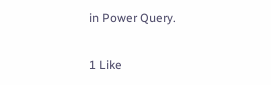in Power Query.

1 Like